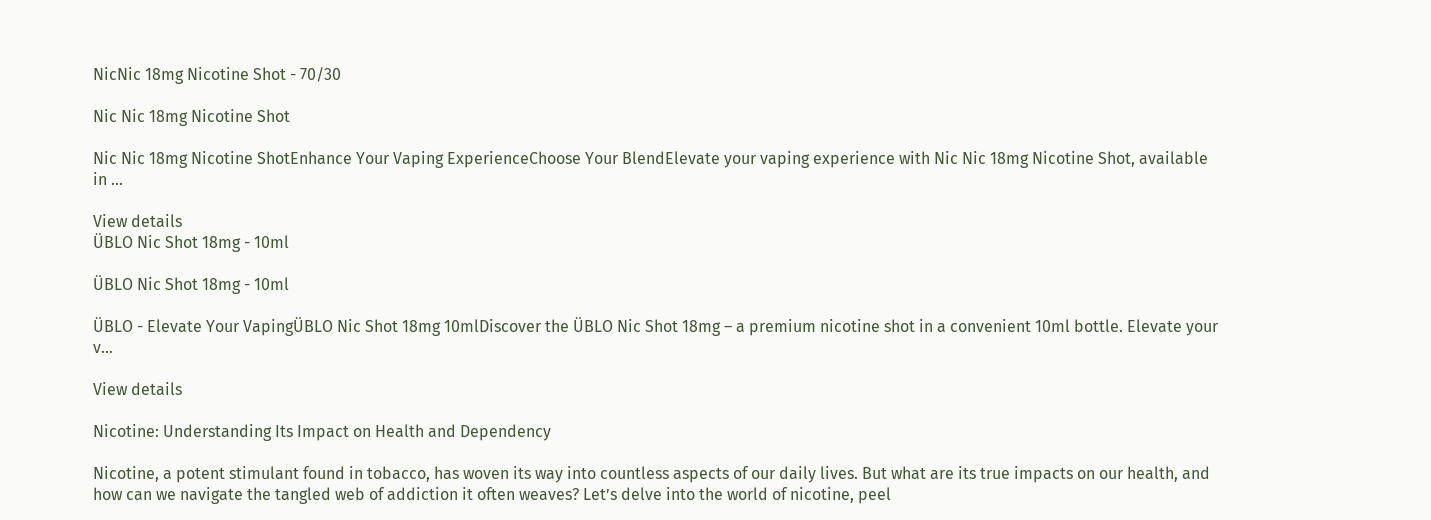NicNic 18mg Nicotine Shot - 70/30

Nic Nic 18mg Nicotine Shot

Nic Nic 18mg Nicotine ShotEnhance Your Vaping ExperienceChoose Your BlendElevate your vaping experience with Nic Nic 18mg Nicotine Shot, available in ...

View details
ÜBLO Nic Shot 18mg - 10ml

ÜBLO Nic Shot 18mg - 10ml

ÜBLO - Elevate Your VapingÜBLO Nic Shot 18mg 10mlDiscover the ÜBLO Nic Shot 18mg – a premium nicotine shot in a convenient 10ml bottle. Elevate your v...

View details

Nicotine: Understanding Its Impact on Health and Dependency

Nicotine, a potent stimulant found in tobacco, has woven its way into countless aspects of our daily lives. But what are its true impacts on our health, and how can we navigate the tangled web of addiction it often weaves? Let’s delve into the world of nicotine, peel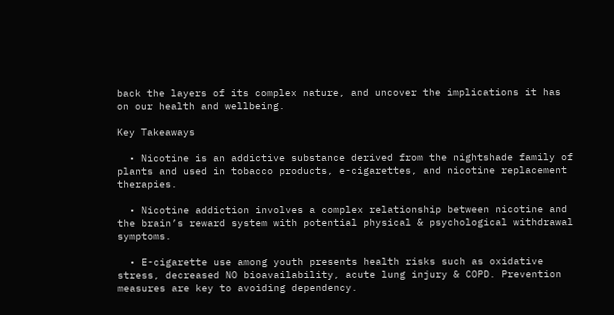back the layers of its complex nature, and uncover the implications it has on our health and wellbeing.

Key Takeaways

  • Nicotine is an addictive substance derived from the nightshade family of plants and used in tobacco products, e-cigarettes, and nicotine replacement therapies.

  • Nicotine addiction involves a complex relationship between nicotine and the brain’s reward system with potential physical & psychological withdrawal symptoms.

  • E-cigarette use among youth presents health risks such as oxidative stress, decreased NO bioavailability, acute lung injury & COPD. Prevention measures are key to avoiding dependency.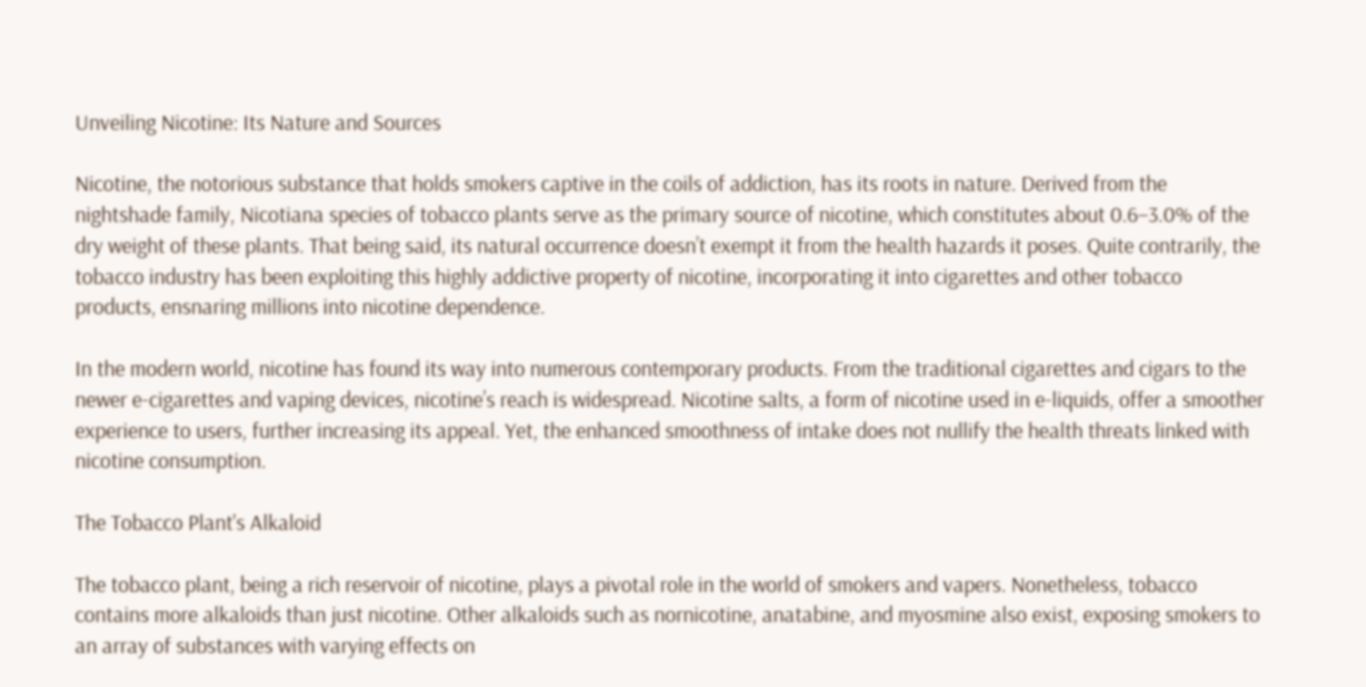Unveiling Nicotine: Its Nature and Sources

Nicotine, the notorious substance that holds smokers captive in the coils of addiction, has its roots in nature. Derived from the nightshade family, Nicotiana species of tobacco plants serve as the primary source of nicotine, which constitutes about 0.6–3.0% of the dry weight of these plants. That being said, its natural occurrence doesn’t exempt it from the health hazards it poses. Quite contrarily, the tobacco industry has been exploiting this highly addictive property of nicotine, incorporating it into cigarettes and other tobacco products, ensnaring millions into nicotine dependence.

In the modern world, nicotine has found its way into numerous contemporary products. From the traditional cigarettes and cigars to the newer e-cigarettes and vaping devices, nicotine’s reach is widespread. Nicotine salts, a form of nicotine used in e-liquids, offer a smoother experience to users, further increasing its appeal. Yet, the enhanced smoothness of intake does not nullify the health threats linked with nicotine consumption.

The Tobacco Plant's Alkaloid

The tobacco plant, being a rich reservoir of nicotine, plays a pivotal role in the world of smokers and vapers. Nonetheless, tobacco contains more alkaloids than just nicotine. Other alkaloids such as nornicotine, anatabine, and myosmine also exist, exposing smokers to an array of substances with varying effects on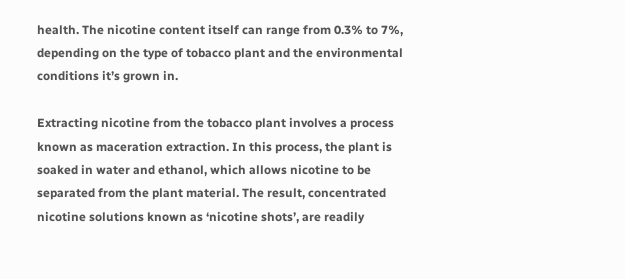health. The nicotine content itself can range from 0.3% to 7%, depending on the type of tobacco plant and the environmental conditions it’s grown in.

Extracting nicotine from the tobacco plant involves a process known as maceration extraction. In this process, the plant is soaked in water and ethanol, which allows nicotine to be separated from the plant material. The result, concentrated nicotine solutions known as ‘nicotine shots’, are readily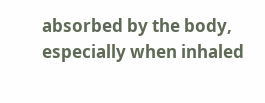absorbed by the body, especially when inhaled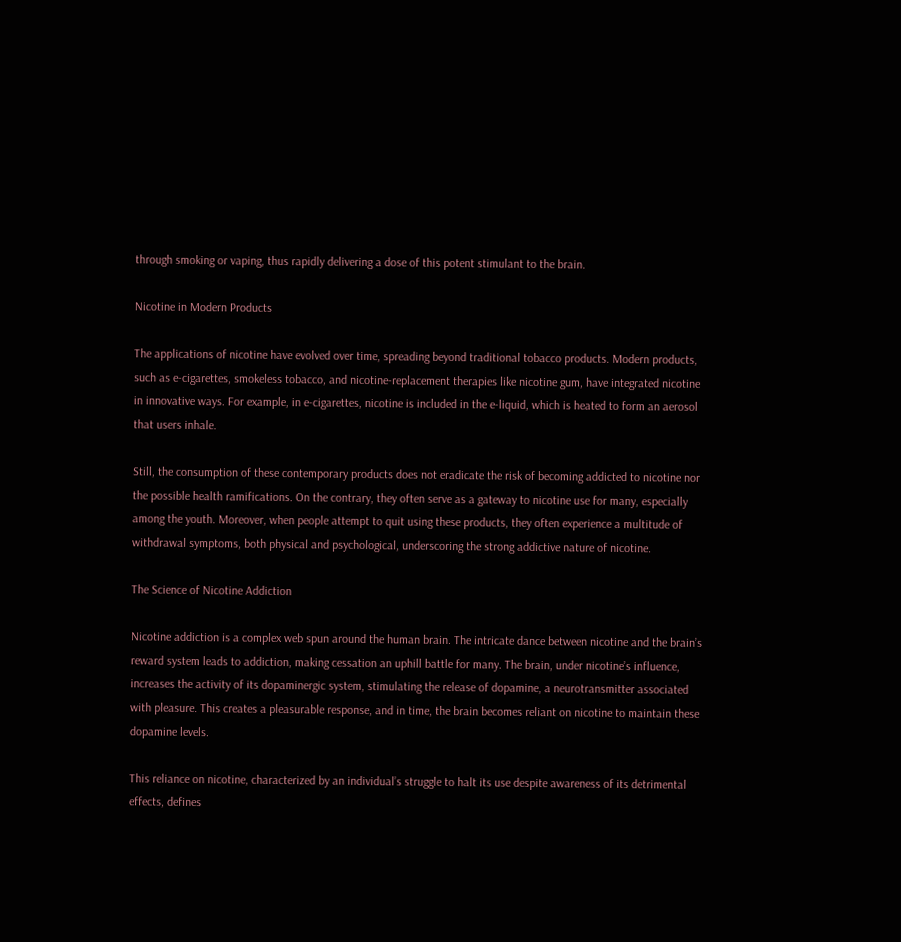through smoking or vaping, thus rapidly delivering a dose of this potent stimulant to the brain.

Nicotine in Modern Products

The applications of nicotine have evolved over time, spreading beyond traditional tobacco products. Modern products, such as e-cigarettes, smokeless tobacco, and nicotine-replacement therapies like nicotine gum, have integrated nicotine in innovative ways. For example, in e-cigarettes, nicotine is included in the e-liquid, which is heated to form an aerosol that users inhale.

Still, the consumption of these contemporary products does not eradicate the risk of becoming addicted to nicotine nor the possible health ramifications. On the contrary, they often serve as a gateway to nicotine use for many, especially among the youth. Moreover, when people attempt to quit using these products, they often experience a multitude of withdrawal symptoms, both physical and psychological, underscoring the strong addictive nature of nicotine.

The Science of Nicotine Addiction

Nicotine addiction is a complex web spun around the human brain. The intricate dance between nicotine and the brain’s reward system leads to addiction, making cessation an uphill battle for many. The brain, under nicotine’s influence, increases the activity of its dopaminergic system, stimulating the release of dopamine, a neurotransmitter associated with pleasure. This creates a pleasurable response, and in time, the brain becomes reliant on nicotine to maintain these dopamine levels.

This reliance on nicotine, characterized by an individual’s struggle to halt its use despite awareness of its detrimental effects, defines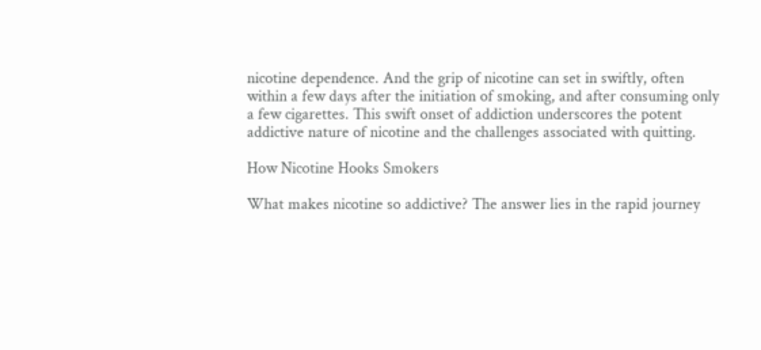nicotine dependence. And the grip of nicotine can set in swiftly, often within a few days after the initiation of smoking, and after consuming only a few cigarettes. This swift onset of addiction underscores the potent addictive nature of nicotine and the challenges associated with quitting.

How Nicotine Hooks Smokers

What makes nicotine so addictive? The answer lies in the rapid journey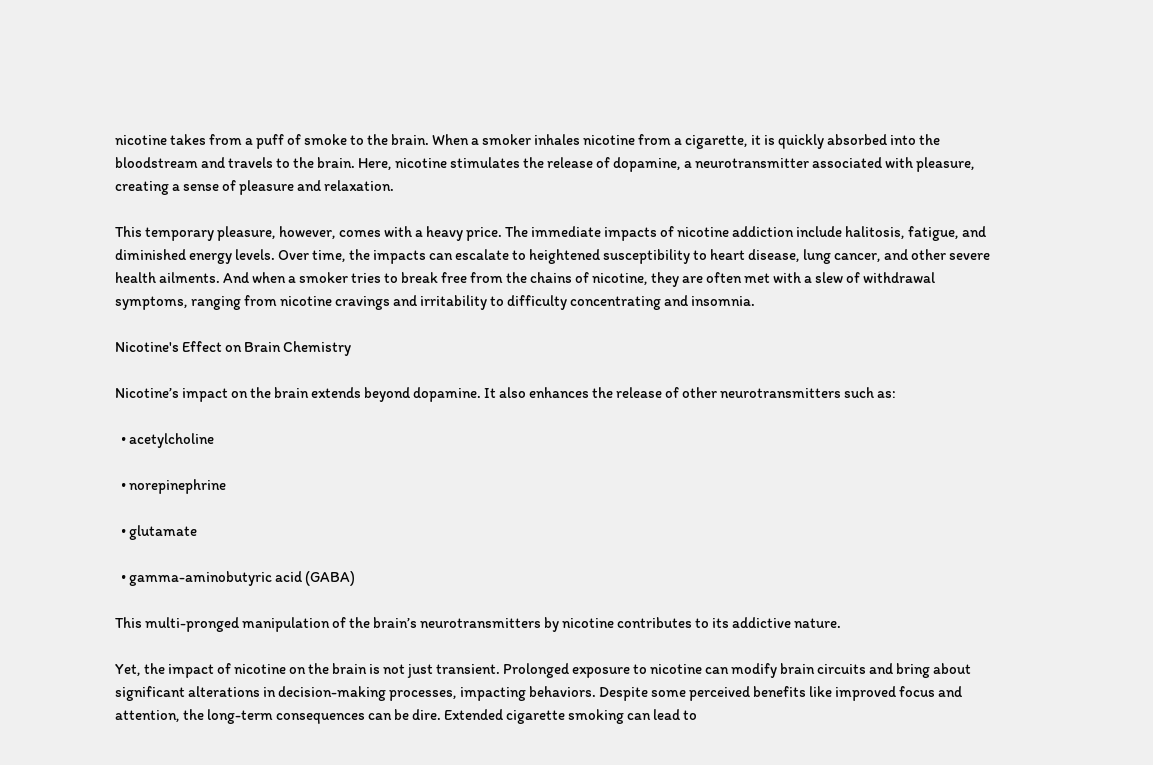nicotine takes from a puff of smoke to the brain. When a smoker inhales nicotine from a cigarette, it is quickly absorbed into the bloodstream and travels to the brain. Here, nicotine stimulates the release of dopamine, a neurotransmitter associated with pleasure, creating a sense of pleasure and relaxation.

This temporary pleasure, however, comes with a heavy price. The immediate impacts of nicotine addiction include halitosis, fatigue, and diminished energy levels. Over time, the impacts can escalate to heightened susceptibility to heart disease, lung cancer, and other severe health ailments. And when a smoker tries to break free from the chains of nicotine, they are often met with a slew of withdrawal symptoms, ranging from nicotine cravings and irritability to difficulty concentrating and insomnia.

Nicotine's Effect on Brain Chemistry

Nicotine’s impact on the brain extends beyond dopamine. It also enhances the release of other neurotransmitters such as:

  • acetylcholine

  • norepinephrine

  • glutamate

  • gamma-aminobutyric acid (GABA)

This multi-pronged manipulation of the brain’s neurotransmitters by nicotine contributes to its addictive nature.

Yet, the impact of nicotine on the brain is not just transient. Prolonged exposure to nicotine can modify brain circuits and bring about significant alterations in decision-making processes, impacting behaviors. Despite some perceived benefits like improved focus and attention, the long-term consequences can be dire. Extended cigarette smoking can lead to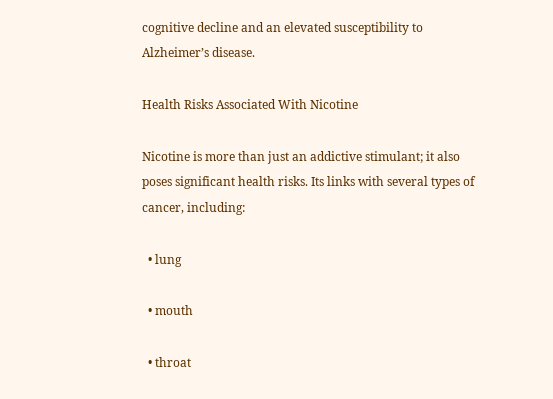cognitive decline and an elevated susceptibility to Alzheimer’s disease.

Health Risks Associated With Nicotine

Nicotine is more than just an addictive stimulant; it also poses significant health risks. Its links with several types of cancer, including:

  • lung

  • mouth

  • throat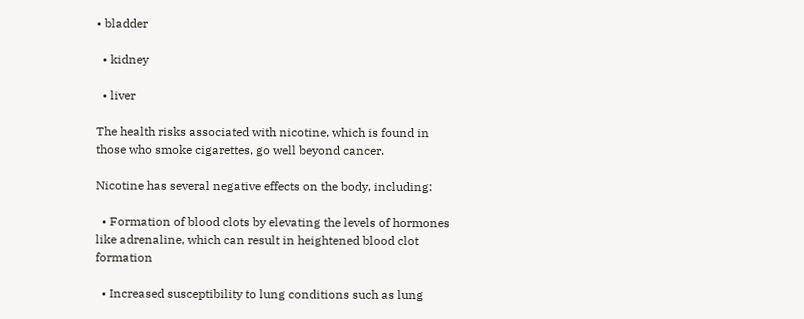• bladder

  • kidney

  • liver

The health risks associated with nicotine, which is found in those who smoke cigarettes, go well beyond cancer.

Nicotine has several negative effects on the body, including:

  • Formation of blood clots by elevating the levels of hormones like adrenaline, which can result in heightened blood clot formation

  • Increased susceptibility to lung conditions such as lung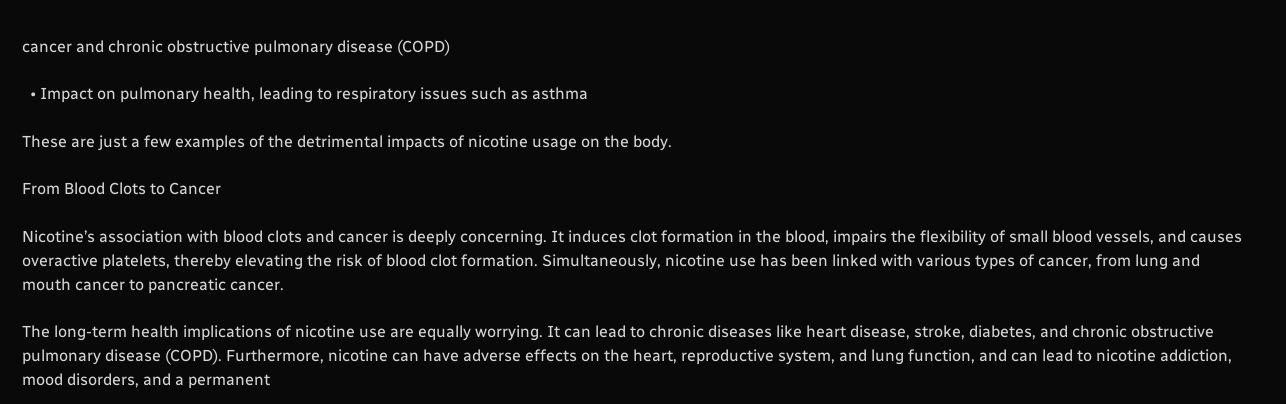cancer and chronic obstructive pulmonary disease (COPD)

  • Impact on pulmonary health, leading to respiratory issues such as asthma

These are just a few examples of the detrimental impacts of nicotine usage on the body.

From Blood Clots to Cancer

Nicotine’s association with blood clots and cancer is deeply concerning. It induces clot formation in the blood, impairs the flexibility of small blood vessels, and causes overactive platelets, thereby elevating the risk of blood clot formation. Simultaneously, nicotine use has been linked with various types of cancer, from lung and mouth cancer to pancreatic cancer.

The long-term health implications of nicotine use are equally worrying. It can lead to chronic diseases like heart disease, stroke, diabetes, and chronic obstructive pulmonary disease (COPD). Furthermore, nicotine can have adverse effects on the heart, reproductive system, and lung function, and can lead to nicotine addiction, mood disorders, and a permanent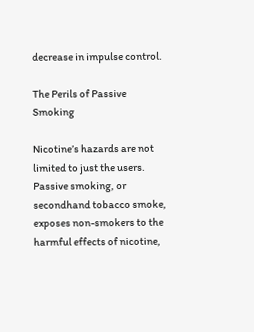decrease in impulse control.

The Perils of Passive Smoking

Nicotine’s hazards are not limited to just the users. Passive smoking, or secondhand tobacco smoke, exposes non-smokers to the harmful effects of nicotine,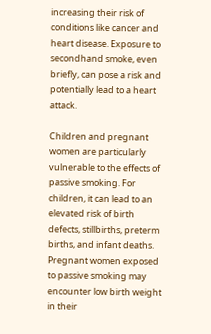increasing their risk of conditions like cancer and heart disease. Exposure to secondhand smoke, even briefly, can pose a risk and potentially lead to a heart attack.

Children and pregnant women are particularly vulnerable to the effects of passive smoking. For children, it can lead to an elevated risk of birth defects, stillbirths, preterm births, and infant deaths. Pregnant women exposed to passive smoking may encounter low birth weight in their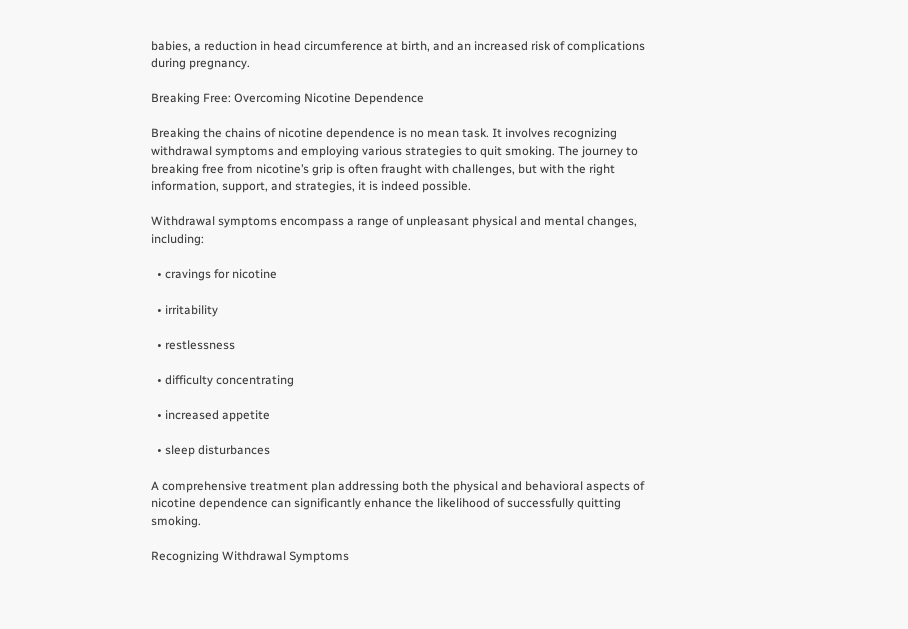babies, a reduction in head circumference at birth, and an increased risk of complications during pregnancy.

Breaking Free: Overcoming Nicotine Dependence

Breaking the chains of nicotine dependence is no mean task. It involves recognizing withdrawal symptoms and employing various strategies to quit smoking. The journey to breaking free from nicotine’s grip is often fraught with challenges, but with the right information, support, and strategies, it is indeed possible.

Withdrawal symptoms encompass a range of unpleasant physical and mental changes, including:

  • cravings for nicotine

  • irritability

  • restlessness

  • difficulty concentrating

  • increased appetite

  • sleep disturbances

A comprehensive treatment plan addressing both the physical and behavioral aspects of nicotine dependence can significantly enhance the likelihood of successfully quitting smoking.

Recognizing Withdrawal Symptoms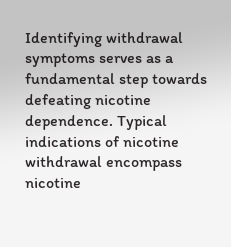Identifying withdrawal symptoms serves as a fundamental step towards defeating nicotine dependence. Typical indications of nicotine withdrawal encompass nicotine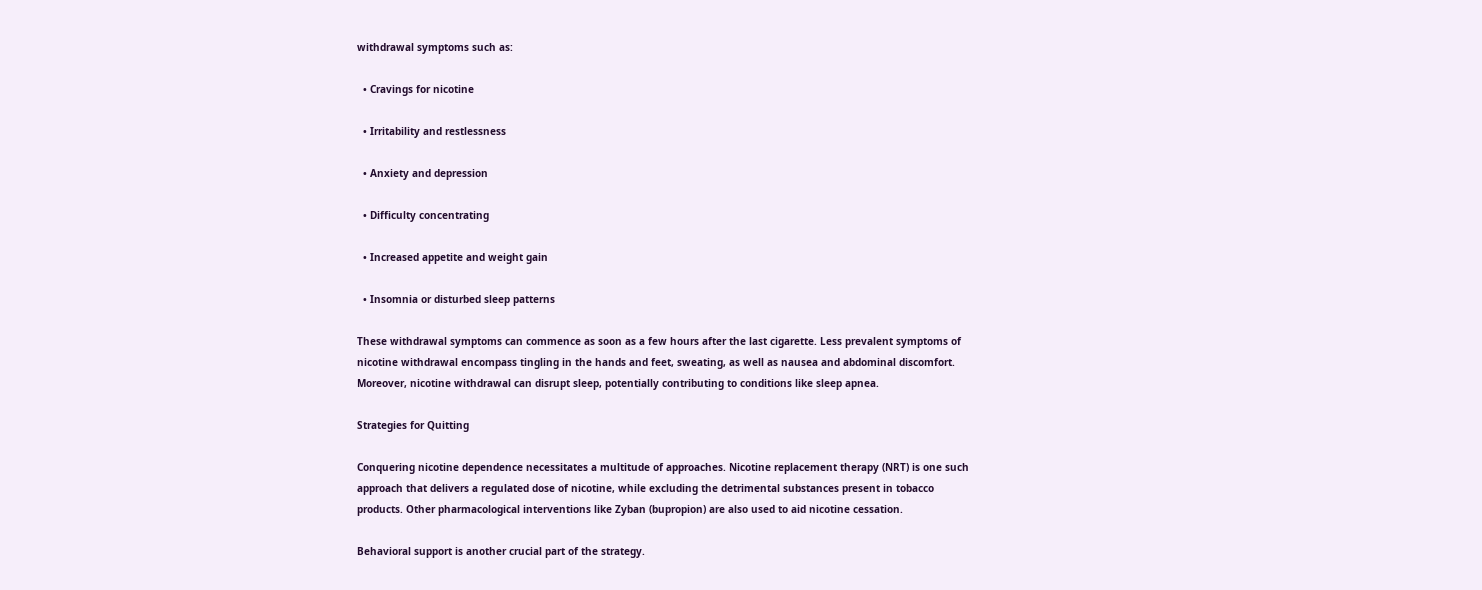withdrawal symptoms such as:

  • Cravings for nicotine

  • Irritability and restlessness

  • Anxiety and depression

  • Difficulty concentrating

  • Increased appetite and weight gain

  • Insomnia or disturbed sleep patterns

These withdrawal symptoms can commence as soon as a few hours after the last cigarette. Less prevalent symptoms of nicotine withdrawal encompass tingling in the hands and feet, sweating, as well as nausea and abdominal discomfort. Moreover, nicotine withdrawal can disrupt sleep, potentially contributing to conditions like sleep apnea.

Strategies for Quitting

Conquering nicotine dependence necessitates a multitude of approaches. Nicotine replacement therapy (NRT) is one such approach that delivers a regulated dose of nicotine, while excluding the detrimental substances present in tobacco products. Other pharmacological interventions like Zyban (bupropion) are also used to aid nicotine cessation.

Behavioral support is another crucial part of the strategy.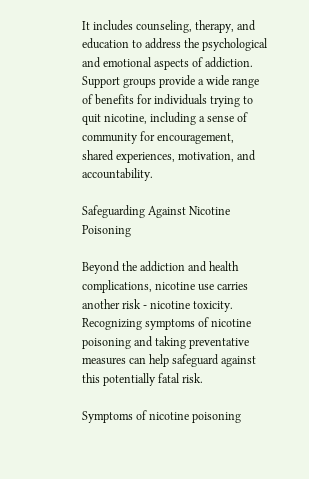It includes counseling, therapy, and education to address the psychological and emotional aspects of addiction. Support groups provide a wide range of benefits for individuals trying to quit nicotine, including a sense of community for encouragement, shared experiences, motivation, and accountability.

Safeguarding Against Nicotine Poisoning

Beyond the addiction and health complications, nicotine use carries another risk - nicotine toxicity. Recognizing symptoms of nicotine poisoning and taking preventative measures can help safeguard against this potentially fatal risk.

Symptoms of nicotine poisoning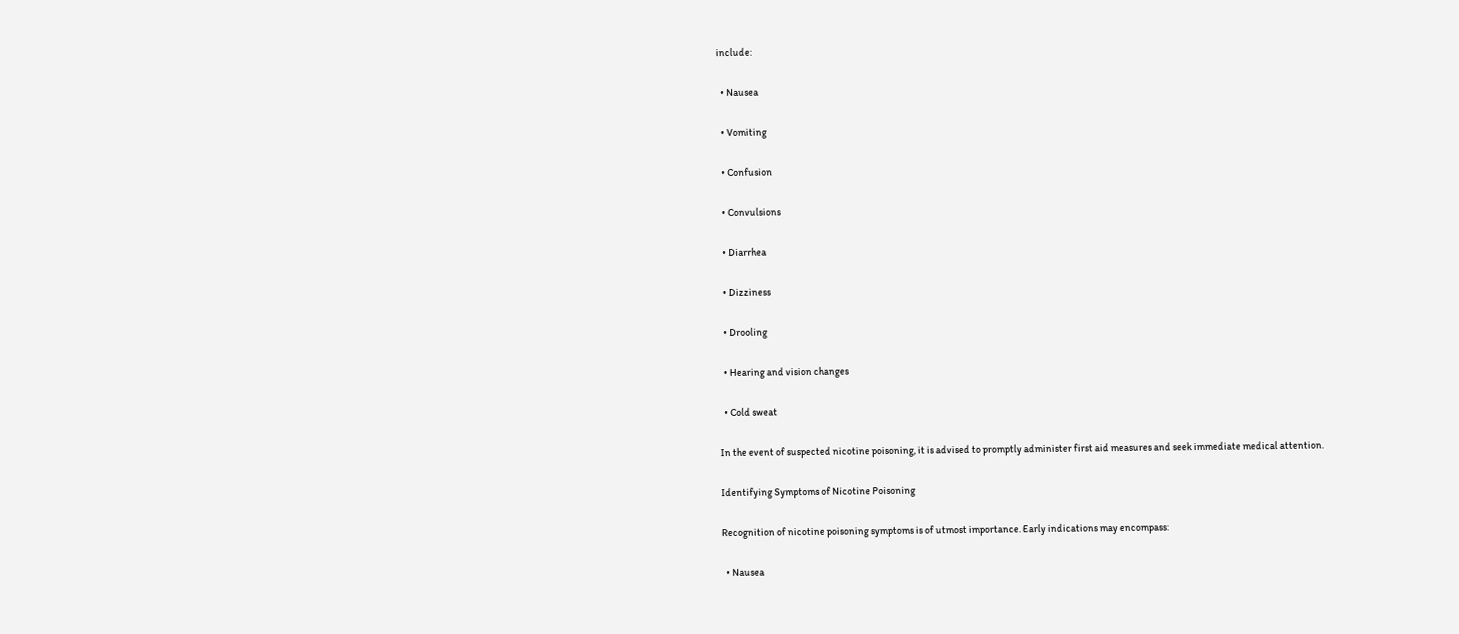include:

  • Nausea

  • Vomiting

  • Confusion

  • Convulsions

  • Diarrhea

  • Dizziness

  • Drooling

  • Hearing and vision changes

  • Cold sweat

In the event of suspected nicotine poisoning, it is advised to promptly administer first aid measures and seek immediate medical attention.

Identifying Symptoms of Nicotine Poisoning

Recognition of nicotine poisoning symptoms is of utmost importance. Early indications may encompass:

  • Nausea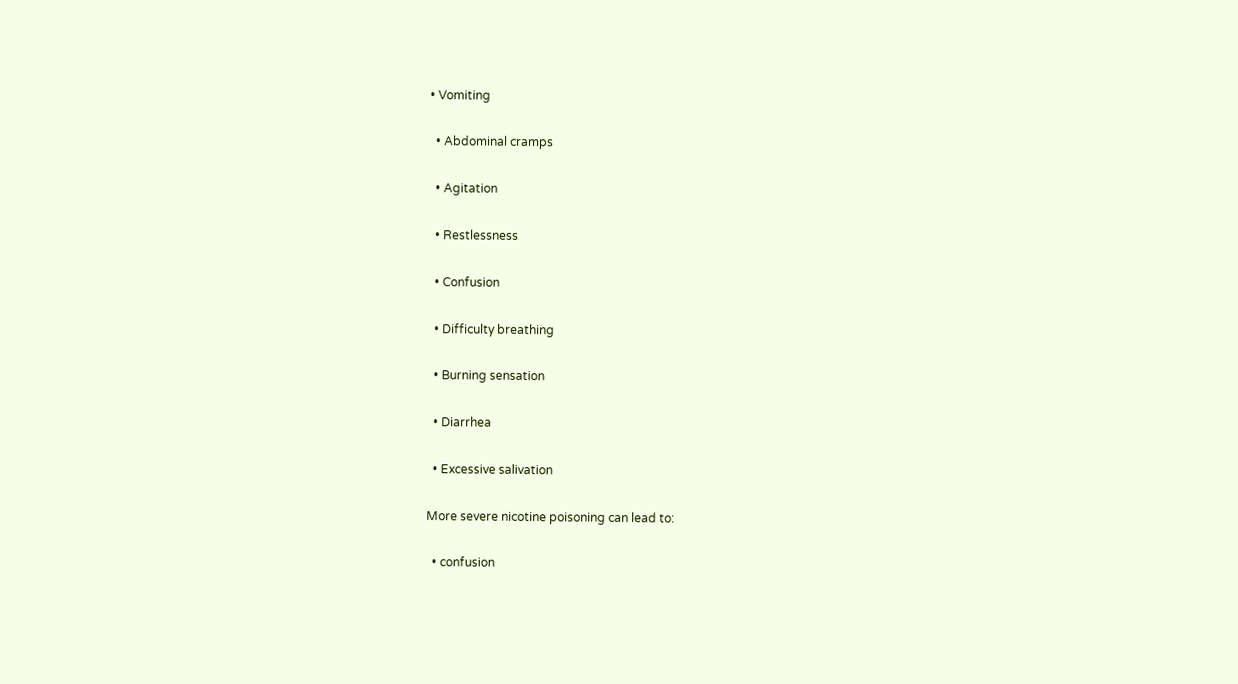• Vomiting

  • Abdominal cramps

  • Agitation

  • Restlessness

  • Confusion

  • Difficulty breathing

  • Burning sensation

  • Diarrhea

  • Excessive salivation

More severe nicotine poisoning can lead to:

  • confusion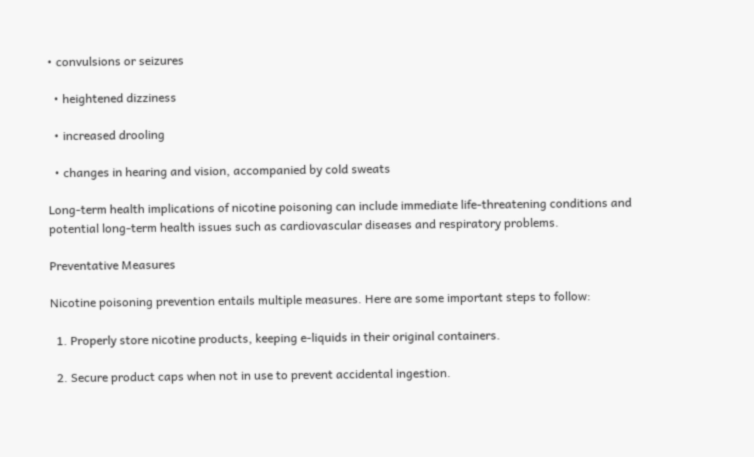• convulsions or seizures

  • heightened dizziness

  • increased drooling

  • changes in hearing and vision, accompanied by cold sweats

Long-term health implications of nicotine poisoning can include immediate life-threatening conditions and potential long-term health issues such as cardiovascular diseases and respiratory problems.

Preventative Measures

Nicotine poisoning prevention entails multiple measures. Here are some important steps to follow:

  1. Properly store nicotine products, keeping e-liquids in their original containers.

  2. Secure product caps when not in use to prevent accidental ingestion.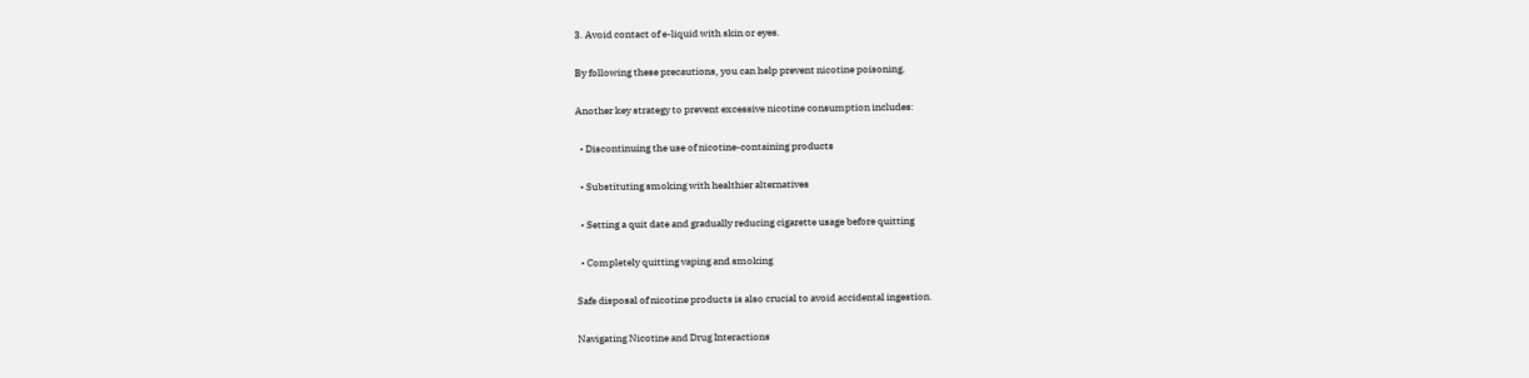3. Avoid contact of e-liquid with skin or eyes.

By following these precautions, you can help prevent nicotine poisoning.

Another key strategy to prevent excessive nicotine consumption includes:

  • Discontinuing the use of nicotine-containing products

  • Substituting smoking with healthier alternatives

  • Setting a quit date and gradually reducing cigarette usage before quitting

  • Completely quitting vaping and smoking

Safe disposal of nicotine products is also crucial to avoid accidental ingestion.

Navigating Nicotine and Drug Interactions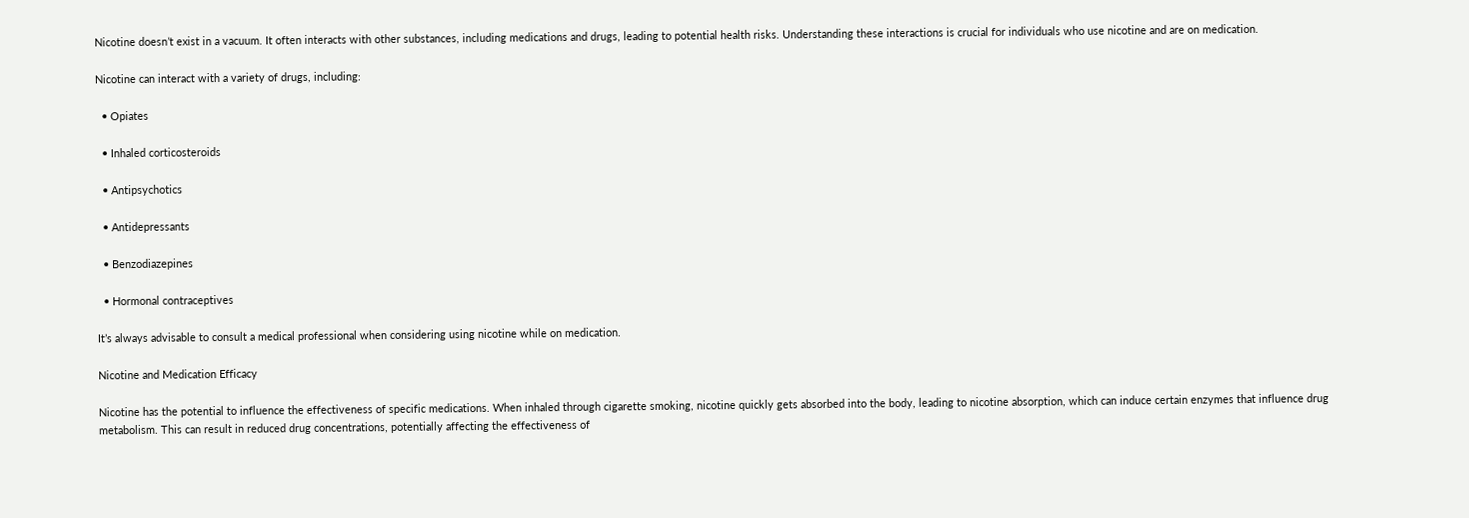Nicotine doesn’t exist in a vacuum. It often interacts with other substances, including medications and drugs, leading to potential health risks. Understanding these interactions is crucial for individuals who use nicotine and are on medication.

Nicotine can interact with a variety of drugs, including:

  • Opiates

  • Inhaled corticosteroids

  • Antipsychotics

  • Antidepressants

  • Benzodiazepines

  • Hormonal contraceptives

It’s always advisable to consult a medical professional when considering using nicotine while on medication.

Nicotine and Medication Efficacy

Nicotine has the potential to influence the effectiveness of specific medications. When inhaled through cigarette smoking, nicotine quickly gets absorbed into the body, leading to nicotine absorption, which can induce certain enzymes that influence drug metabolism. This can result in reduced drug concentrations, potentially affecting the effectiveness of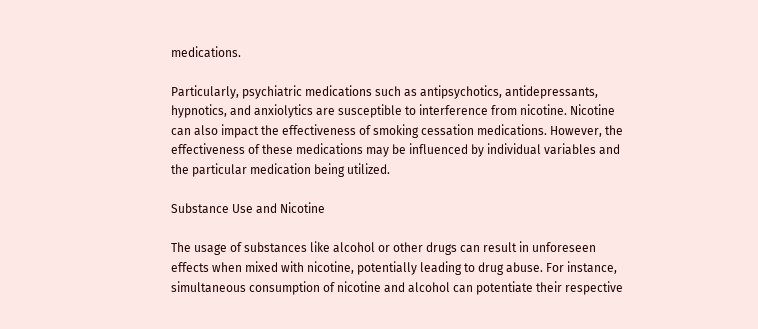medications.

Particularly, psychiatric medications such as antipsychotics, antidepressants, hypnotics, and anxiolytics are susceptible to interference from nicotine. Nicotine can also impact the effectiveness of smoking cessation medications. However, the effectiveness of these medications may be influenced by individual variables and the particular medication being utilized.

Substance Use and Nicotine

The usage of substances like alcohol or other drugs can result in unforeseen effects when mixed with nicotine, potentially leading to drug abuse. For instance, simultaneous consumption of nicotine and alcohol can potentiate their respective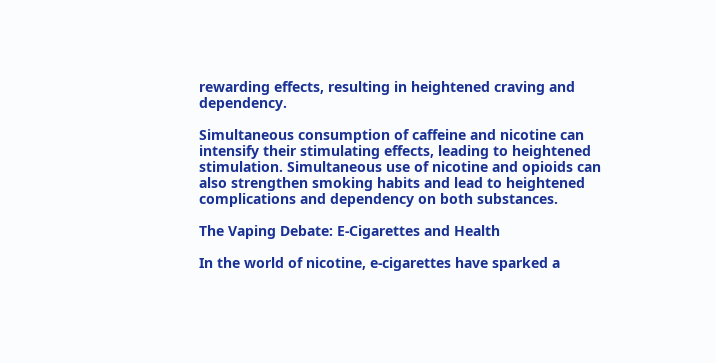rewarding effects, resulting in heightened craving and dependency.

Simultaneous consumption of caffeine and nicotine can intensify their stimulating effects, leading to heightened stimulation. Simultaneous use of nicotine and opioids can also strengthen smoking habits and lead to heightened complications and dependency on both substances.

The Vaping Debate: E-Cigarettes and Health

In the world of nicotine, e-cigarettes have sparked a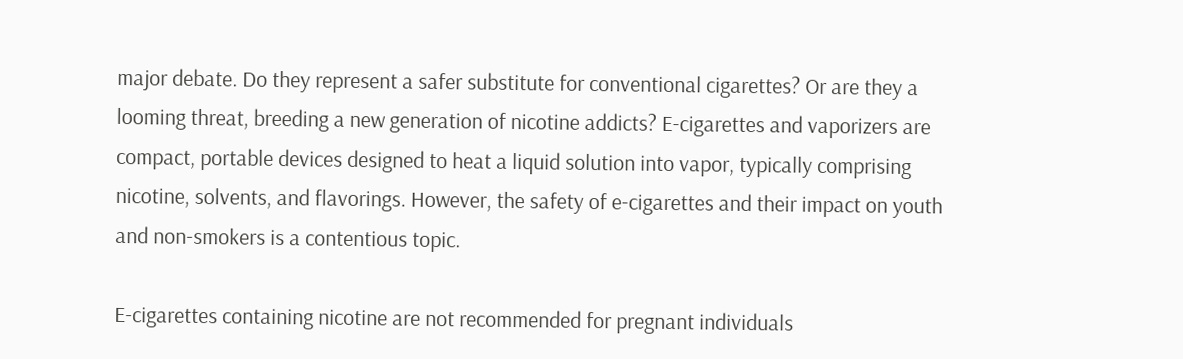major debate. Do they represent a safer substitute for conventional cigarettes? Or are they a looming threat, breeding a new generation of nicotine addicts? E-cigarettes and vaporizers are compact, portable devices designed to heat a liquid solution into vapor, typically comprising nicotine, solvents, and flavorings. However, the safety of e-cigarettes and their impact on youth and non-smokers is a contentious topic.

E-cigarettes containing nicotine are not recommended for pregnant individuals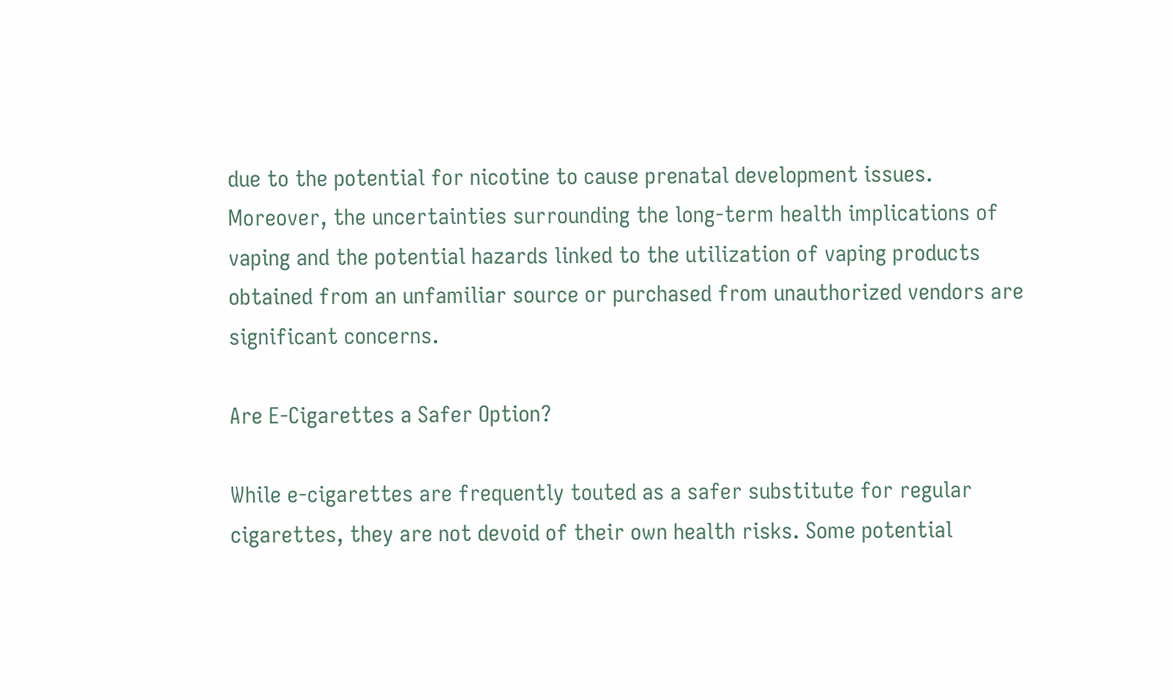due to the potential for nicotine to cause prenatal development issues. Moreover, the uncertainties surrounding the long-term health implications of vaping and the potential hazards linked to the utilization of vaping products obtained from an unfamiliar source or purchased from unauthorized vendors are significant concerns.

Are E-Cigarettes a Safer Option?

While e-cigarettes are frequently touted as a safer substitute for regular cigarettes, they are not devoid of their own health risks. Some potential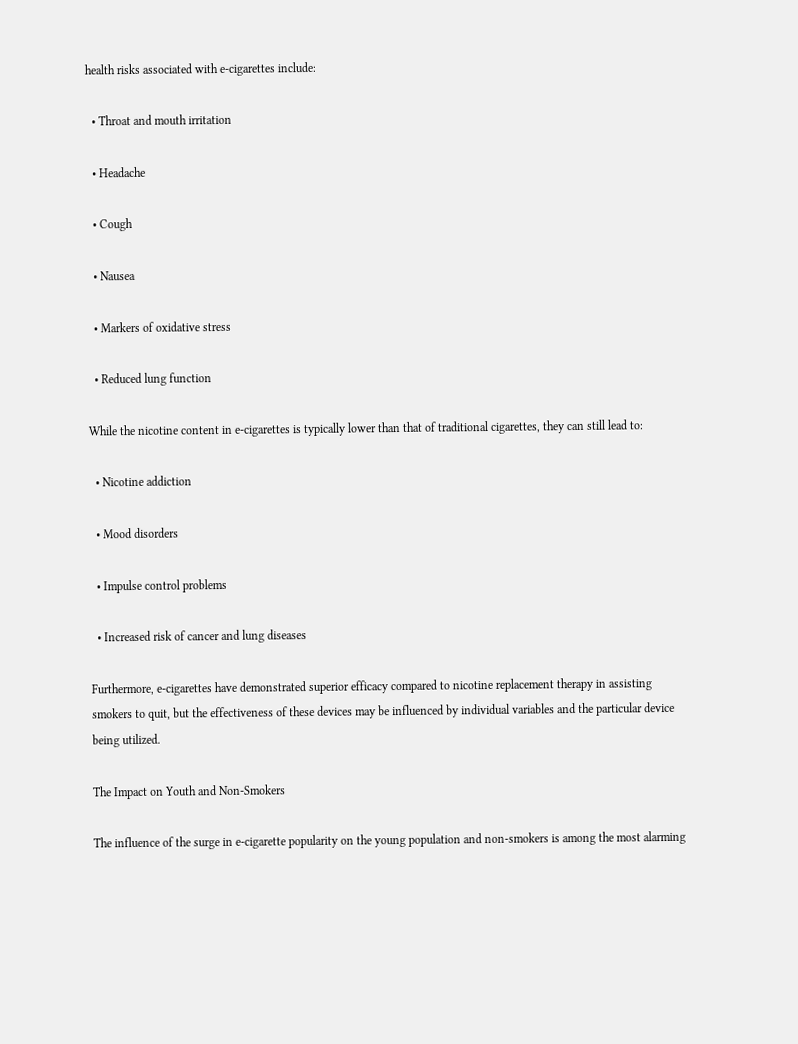health risks associated with e-cigarettes include:

  • Throat and mouth irritation

  • Headache

  • Cough

  • Nausea

  • Markers of oxidative stress

  • Reduced lung function

While the nicotine content in e-cigarettes is typically lower than that of traditional cigarettes, they can still lead to:

  • Nicotine addiction

  • Mood disorders

  • Impulse control problems

  • Increased risk of cancer and lung diseases

Furthermore, e-cigarettes have demonstrated superior efficacy compared to nicotine replacement therapy in assisting smokers to quit, but the effectiveness of these devices may be influenced by individual variables and the particular device being utilized.

The Impact on Youth and Non-Smokers

The influence of the surge in e-cigarette popularity on the young population and non-smokers is among the most alarming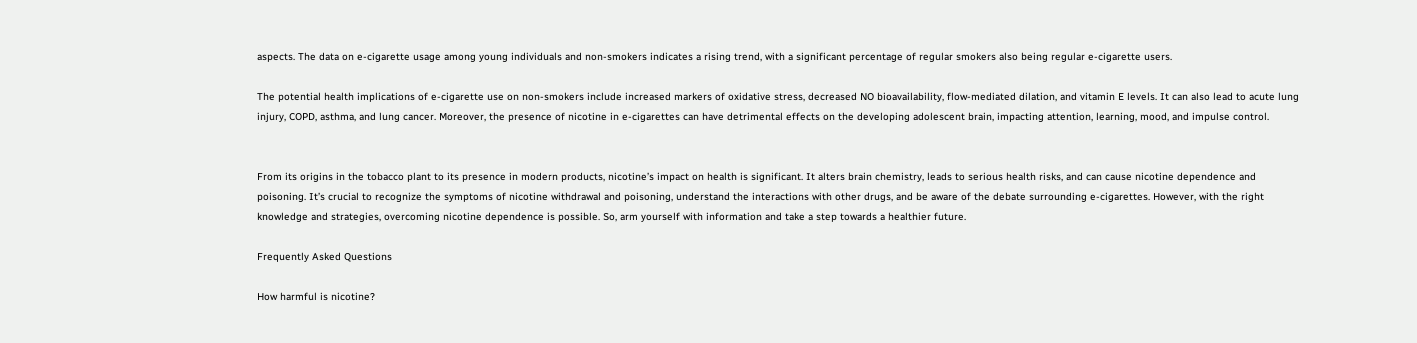aspects. The data on e-cigarette usage among young individuals and non-smokers indicates a rising trend, with a significant percentage of regular smokers also being regular e-cigarette users.

The potential health implications of e-cigarette use on non-smokers include increased markers of oxidative stress, decreased NO bioavailability, flow-mediated dilation, and vitamin E levels. It can also lead to acute lung injury, COPD, asthma, and lung cancer. Moreover, the presence of nicotine in e-cigarettes can have detrimental effects on the developing adolescent brain, impacting attention, learning, mood, and impulse control.


From its origins in the tobacco plant to its presence in modern products, nicotine’s impact on health is significant. It alters brain chemistry, leads to serious health risks, and can cause nicotine dependence and poisoning. It’s crucial to recognize the symptoms of nicotine withdrawal and poisoning, understand the interactions with other drugs, and be aware of the debate surrounding e-cigarettes. However, with the right knowledge and strategies, overcoming nicotine dependence is possible. So, arm yourself with information and take a step towards a healthier future.

Frequently Asked Questions

How harmful is nicotine?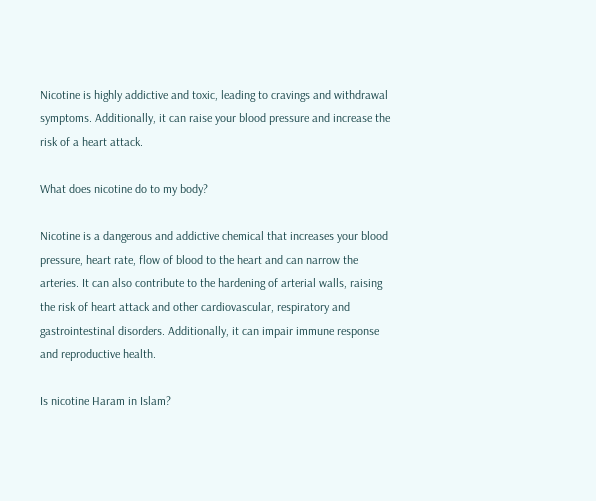Nicotine is highly addictive and toxic, leading to cravings and withdrawal symptoms. Additionally, it can raise your blood pressure and increase the risk of a heart attack.

What does nicotine do to my body?

Nicotine is a dangerous and addictive chemical that increases your blood pressure, heart rate, flow of blood to the heart and can narrow the arteries. It can also contribute to the hardening of arterial walls, raising the risk of heart attack and other cardiovascular, respiratory and gastrointestinal disorders. Additionally, it can impair immune response and reproductive health.

Is nicotine Haram in Islam?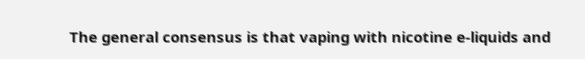The general consensus is that vaping with nicotine e-liquids and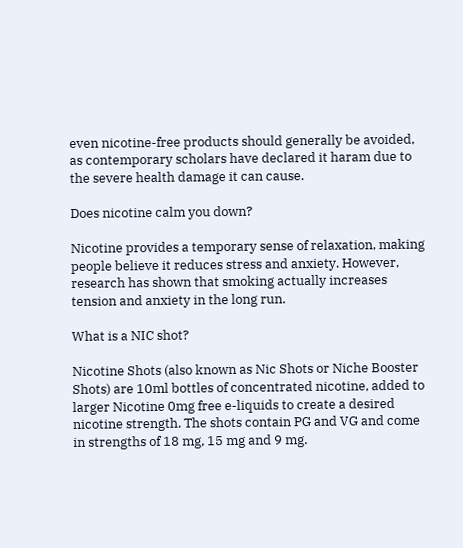even nicotine-free products should generally be avoided, as contemporary scholars have declared it haram due to the severe health damage it can cause.

Does nicotine calm you down?

Nicotine provides a temporary sense of relaxation, making people believe it reduces stress and anxiety. However, research has shown that smoking actually increases tension and anxiety in the long run.

What is a NIC shot?

Nicotine Shots (also known as Nic Shots or Niche Booster Shots) are 10ml bottles of concentrated nicotine, added to larger Nicotine 0mg free e-liquids to create a desired nicotine strength. The shots contain PG and VG and come in strengths of 18 mg, 15 mg and 9 mg.